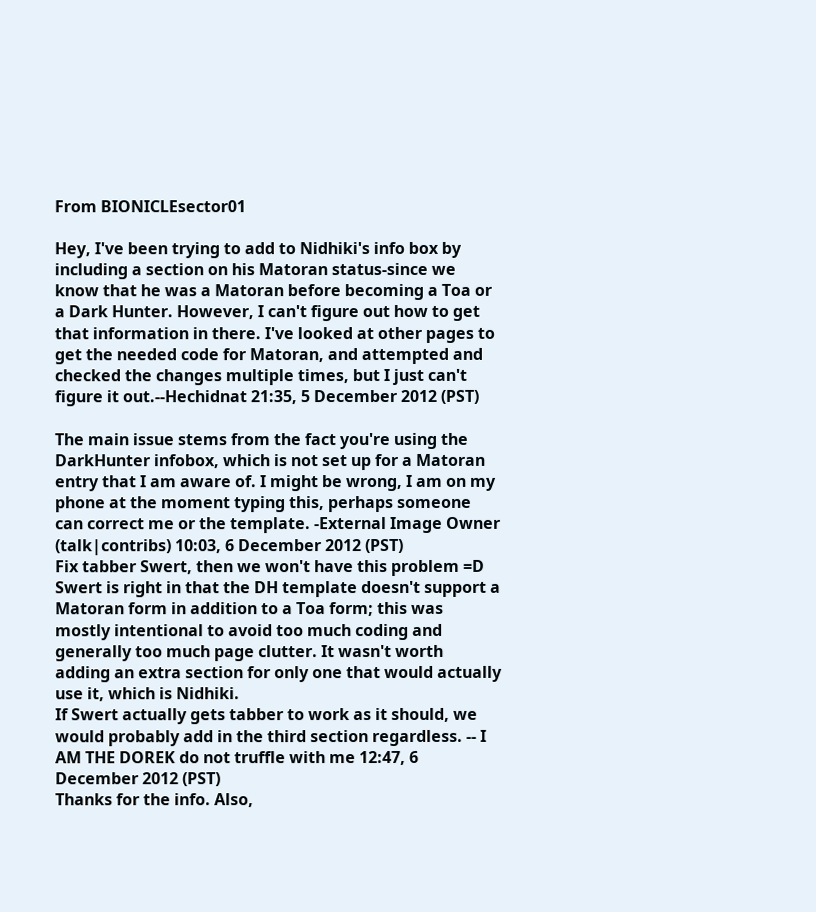From BIONICLEsector01

Hey, I've been trying to add to Nidhiki's info box by including a section on his Matoran status-since we know that he was a Matoran before becoming a Toa or a Dark Hunter. However, I can't figure out how to get that information in there. I've looked at other pages to get the needed code for Matoran, and attempted and checked the changes multiple times, but I just can't figure it out.--Hechidnat 21:35, 5 December 2012 (PST)

The main issue stems from the fact you're using the DarkHunter infobox, which is not set up for a Matoran entry that I am aware of. I might be wrong, I am on my phone at the moment typing this, perhaps someone can correct me or the template. -External Image Owner (talk|contribs) 10:03, 6 December 2012 (PST)
Fix tabber Swert, then we won't have this problem =D
Swert is right in that the DH template doesn't support a Matoran form in addition to a Toa form; this was mostly intentional to avoid too much coding and generally too much page clutter. It wasn't worth adding an extra section for only one that would actually use it, which is Nidhiki.
If Swert actually gets tabber to work as it should, we would probably add in the third section regardless. -- I AM THE DOREK do not truffle with me 12:47, 6 December 2012 (PST)
Thanks for the info. Also,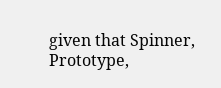given that Spinner, Prototype,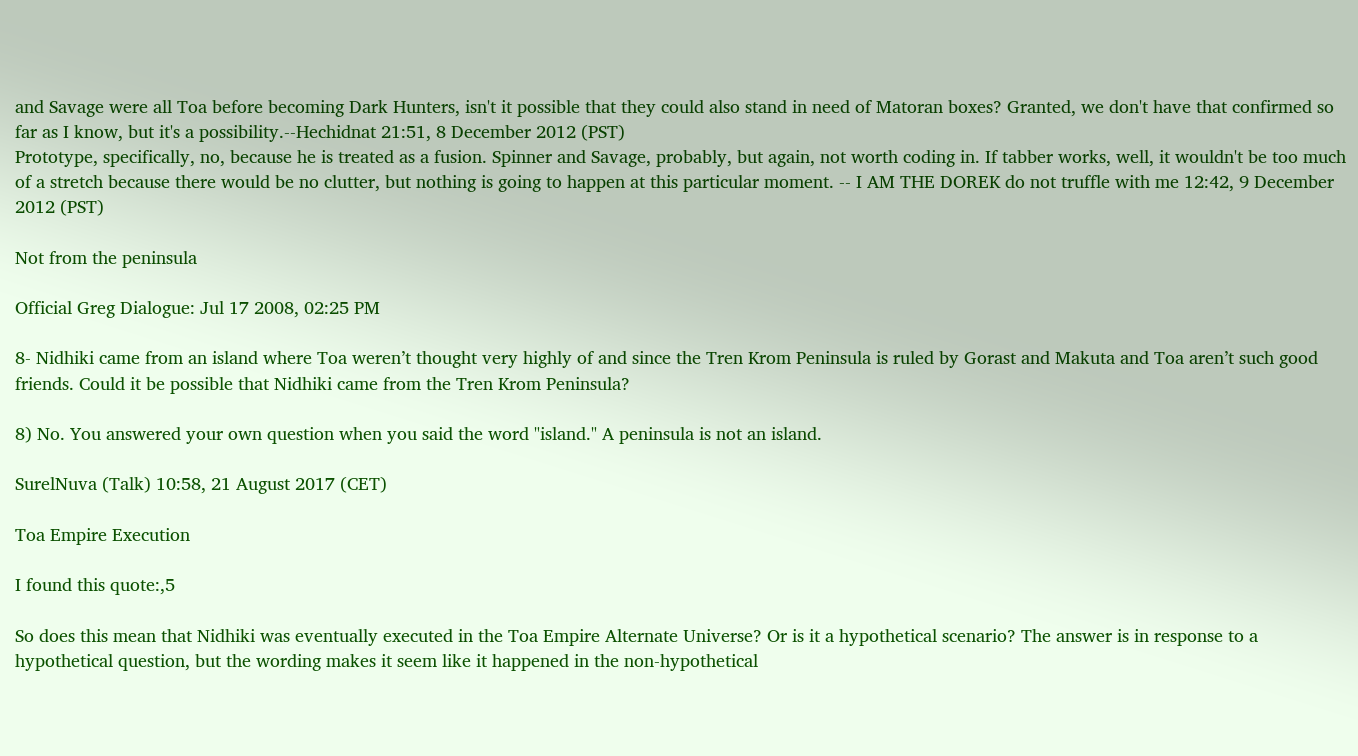and Savage were all Toa before becoming Dark Hunters, isn't it possible that they could also stand in need of Matoran boxes? Granted, we don't have that confirmed so far as I know, but it's a possibility.--Hechidnat 21:51, 8 December 2012 (PST)
Prototype, specifically, no, because he is treated as a fusion. Spinner and Savage, probably, but again, not worth coding in. If tabber works, well, it wouldn't be too much of a stretch because there would be no clutter, but nothing is going to happen at this particular moment. -- I AM THE DOREK do not truffle with me 12:42, 9 December 2012 (PST)

Not from the peninsula

Official Greg Dialogue: Jul 17 2008, 02:25 PM

8- Nidhiki came from an island where Toa weren’t thought very highly of and since the Tren Krom Peninsula is ruled by Gorast and Makuta and Toa aren’t such good friends. Could it be possible that Nidhiki came from the Tren Krom Peninsula?

8) No. You answered your own question when you said the word "island." A peninsula is not an island.

SurelNuva (Talk) 10:58, 21 August 2017 (CET)

Toa Empire Execution

I found this quote:,5

So does this mean that Nidhiki was eventually executed in the Toa Empire Alternate Universe? Or is it a hypothetical scenario? The answer is in response to a hypothetical question, but the wording makes it seem like it happened in the non-hypothetical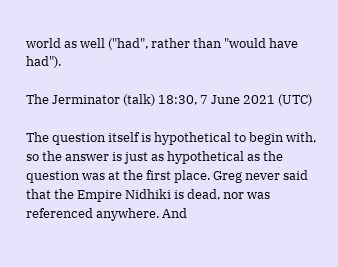world as well ("had", rather than "would have had").

The Jerminator (talk) 18:30, 7 June 2021 (UTC)

The question itself is hypothetical to begin with, so the answer is just as hypothetical as the question was at the first place. Greg never said that the Empire Nidhiki is dead, nor was referenced anywhere. And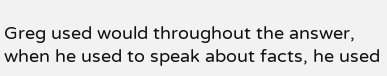Greg used would throughout the answer, when he used to speak about facts, he used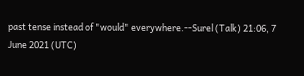past tense instead of "would" everywhere.--Surel (Talk) 21:06, 7 June 2021 (UTC)